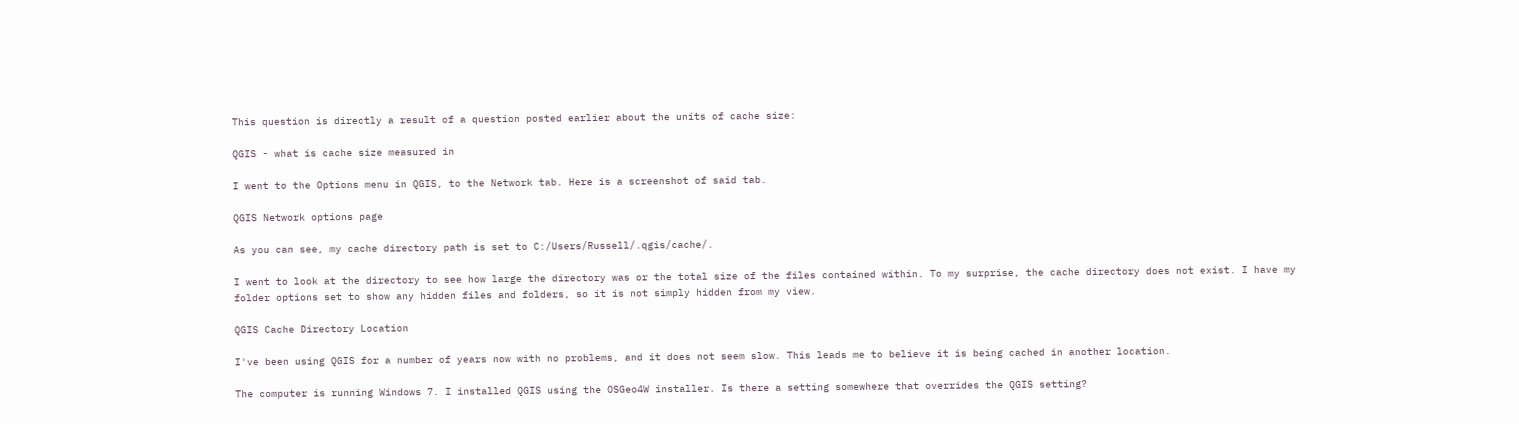This question is directly a result of a question posted earlier about the units of cache size:

QGIS - what is cache size measured in

I went to the Options menu in QGIS, to the Network tab. Here is a screenshot of said tab.

QGIS Network options page

As you can see, my cache directory path is set to C:/Users/Russell/.qgis/cache/.

I went to look at the directory to see how large the directory was or the total size of the files contained within. To my surprise, the cache directory does not exist. I have my folder options set to show any hidden files and folders, so it is not simply hidden from my view.

QGIS Cache Directory Location

I've been using QGIS for a number of years now with no problems, and it does not seem slow. This leads me to believe it is being cached in another location.

The computer is running Windows 7. I installed QGIS using the OSGeo4W installer. Is there a setting somewhere that overrides the QGIS setting?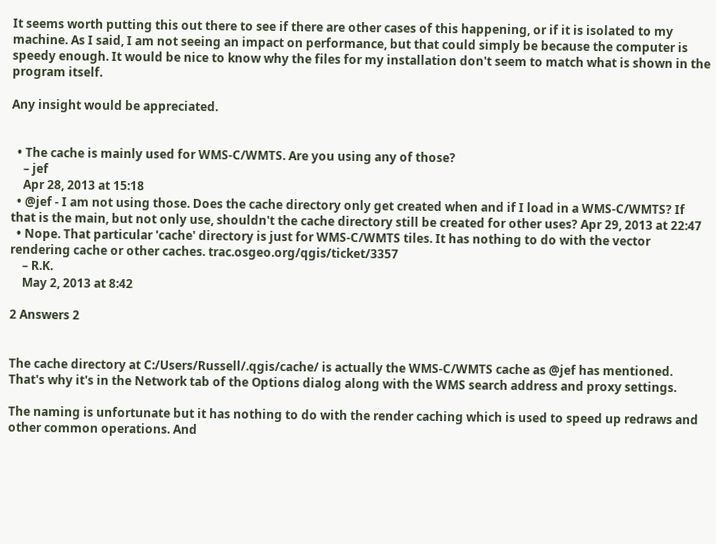It seems worth putting this out there to see if there are other cases of this happening, or if it is isolated to my machine. As I said, I am not seeing an impact on performance, but that could simply be because the computer is speedy enough. It would be nice to know why the files for my installation don't seem to match what is shown in the program itself.

Any insight would be appreciated.


  • The cache is mainly used for WMS-C/WMTS. Are you using any of those?
    – jef
    Apr 28, 2013 at 15:18
  • @jef - I am not using those. Does the cache directory only get created when and if I load in a WMS-C/WMTS? If that is the main, but not only use, shouldn't the cache directory still be created for other uses? Apr 29, 2013 at 22:47
  • Nope. That particular 'cache' directory is just for WMS-C/WMTS tiles. It has nothing to do with the vector rendering cache or other caches. trac.osgeo.org/qgis/ticket/3357
    – R.K.
    May 2, 2013 at 8:42

2 Answers 2


The cache directory at C:/Users/Russell/.qgis/cache/ is actually the WMS-C/WMTS cache as @jef has mentioned. That's why it's in the Network tab of the Options dialog along with the WMS search address and proxy settings.

The naming is unfortunate but it has nothing to do with the render caching which is used to speed up redraws and other common operations. And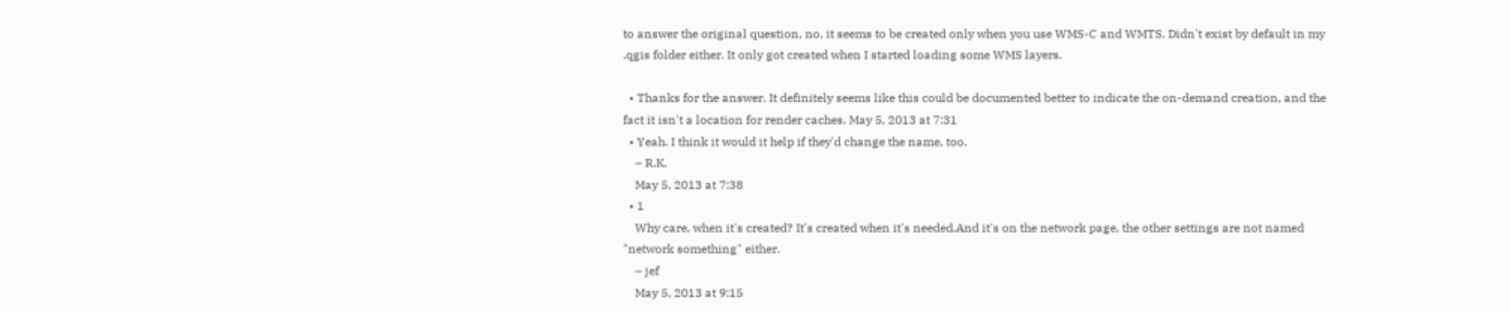to answer the original question, no, it seems to be created only when you use WMS-C and WMTS. Didn't exist by default in my .qgis folder either. It only got created when I started loading some WMS layers.

  • Thanks for the answer. It definitely seems like this could be documented better to indicate the on-demand creation, and the fact it isn't a location for render caches. May 5, 2013 at 7:31
  • Yeah. I think it would it help if they'd change the name, too.
    – R.K.
    May 5, 2013 at 7:38
  • 1
    Why care, when it's created? It's created when it's needed.And it's on the network page, the other settings are not named "network something" either.
    – jef
    May 5, 2013 at 9:15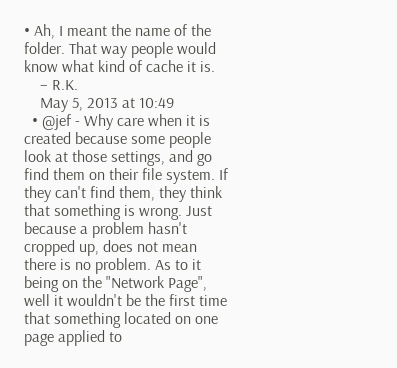• Ah, I meant the name of the folder. That way people would know what kind of cache it is.
    – R.K.
    May 5, 2013 at 10:49
  • @jef - Why care when it is created because some people look at those settings, and go find them on their file system. If they can't find them, they think that something is wrong. Just because a problem hasn't cropped up, does not mean there is no problem. As to it being on the "Network Page", well it wouldn't be the first time that something located on one page applied to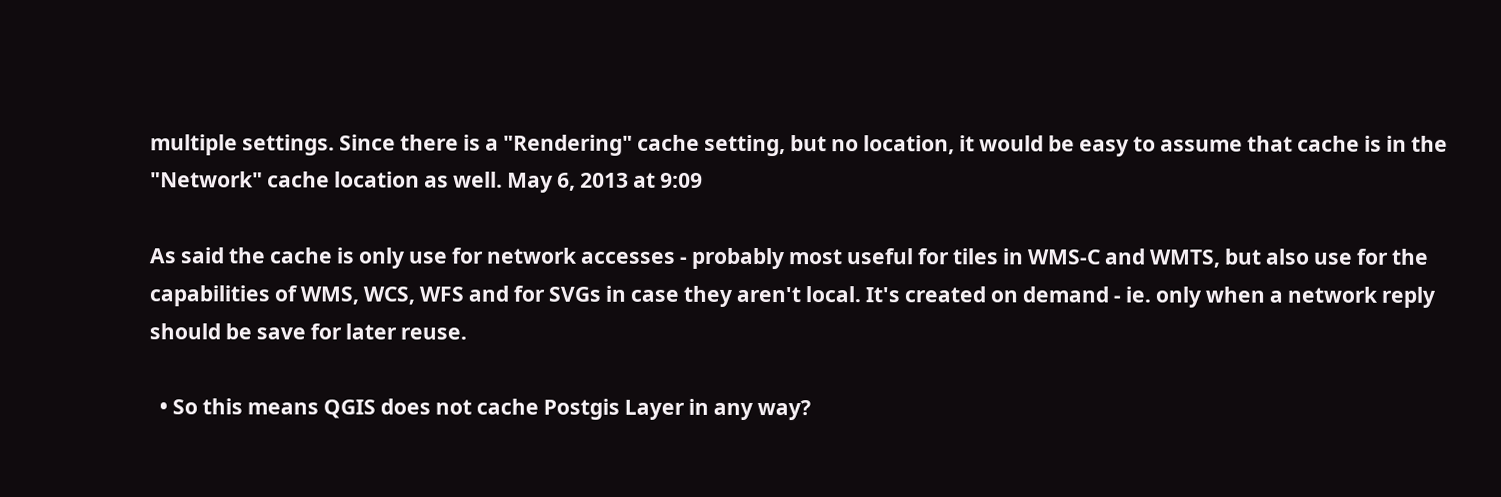multiple settings. Since there is a "Rendering" cache setting, but no location, it would be easy to assume that cache is in the "Network" cache location as well. May 6, 2013 at 9:09

As said the cache is only use for network accesses - probably most useful for tiles in WMS-C and WMTS, but also use for the capabilities of WMS, WCS, WFS and for SVGs in case they aren't local. It's created on demand - ie. only when a network reply should be save for later reuse.

  • So this means QGIS does not cache Postgis Layer in any way?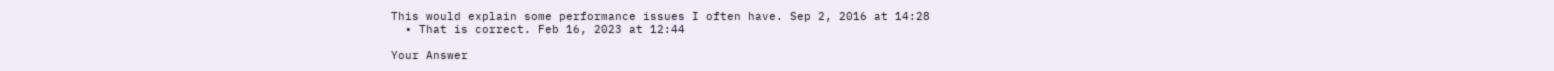This would explain some performance issues I often have. Sep 2, 2016 at 14:28
  • That is correct. Feb 16, 2023 at 12:44

Your Answer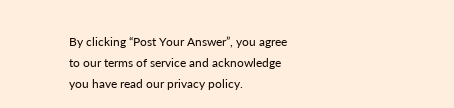By clicking “Post Your Answer”, you agree to our terms of service and acknowledge you have read our privacy policy.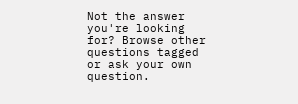Not the answer you're looking for? Browse other questions tagged or ask your own question.